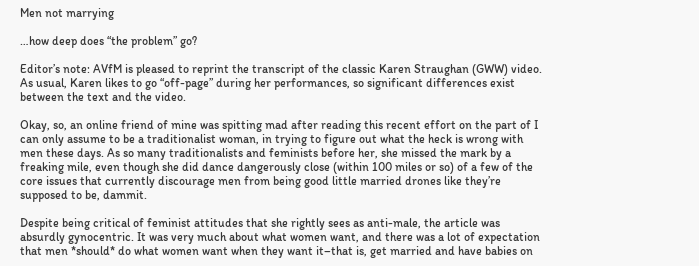Men not marrying

…how deep does “the problem” go?

Editor’s note: AVfM is pleased to reprint the transcript of the classic Karen Straughan (GWW) video. As usual, Karen likes to go “off-page” during her performances, so significant differences exist between the text and the video.

Okay, so, an online friend of mine was spitting mad after reading this recent effort on the part of I can only assume to be a traditionalist woman, in trying to figure out what the heck is wrong with men these days. As so many traditionalists and feminists before her, she missed the mark by a freaking mile, even though she did dance dangerously close (within 100 miles or so) of a few of the core issues that currently discourage men from being good little married drones like they’re supposed to be, dammit.

Despite being critical of feminist attitudes that she rightly sees as anti-male, the article was absurdly gynocentric. It was very much about what women want, and there was a lot of expectation that men *should* do what women want when they want it–that is, get married and have babies on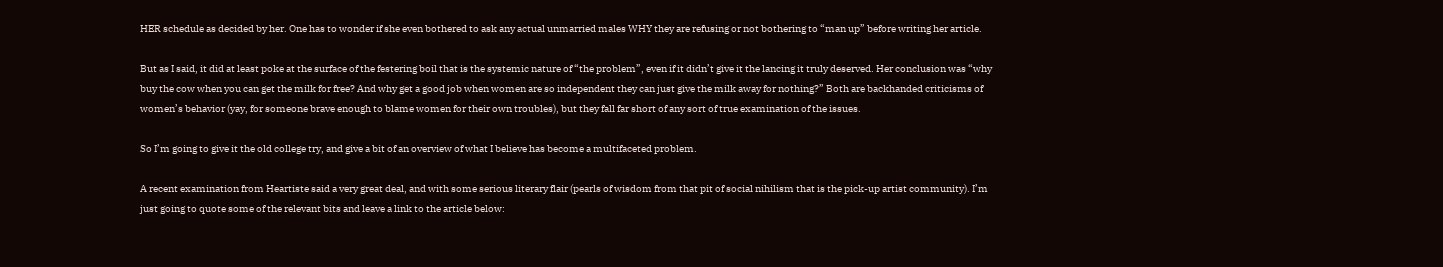HER schedule as decided by her. One has to wonder if she even bothered to ask any actual unmarried males WHY they are refusing or not bothering to “man up” before writing her article.

But as I said, it did at least poke at the surface of the festering boil that is the systemic nature of “the problem”, even if it didn’t give it the lancing it truly deserved. Her conclusion was “why buy the cow when you can get the milk for free? And why get a good job when women are so independent they can just give the milk away for nothing?” Both are backhanded criticisms of women’s behavior (yay, for someone brave enough to blame women for their own troubles), but they fall far short of any sort of true examination of the issues.

So I’m going to give it the old college try, and give a bit of an overview of what I believe has become a multifaceted problem.

A recent examination from Heartiste said a very great deal, and with some serious literary flair (pearls of wisdom from that pit of social nihilism that is the pick-up artist community). I’m just going to quote some of the relevant bits and leave a link to the article below: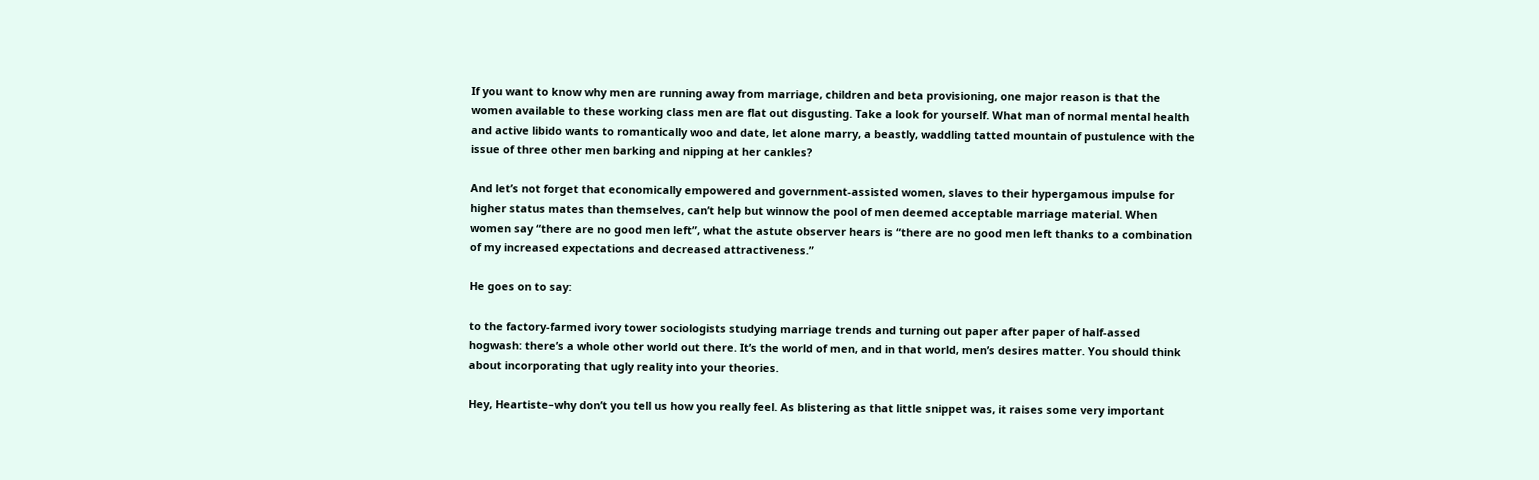If you want to know why men are running away from marriage, children and beta provisioning, one major reason is that the women available to these working class men are flat out disgusting. Take a look for yourself. What man of normal mental health and active libido wants to romantically woo and date, let alone marry, a beastly, waddling tatted mountain of pustulence with the issue of three other men barking and nipping at her cankles?

And let’s not forget that economically empowered and government-assisted women, slaves to their hypergamous impulse for higher status mates than themselves, can’t help but winnow the pool of men deemed acceptable marriage material. When women say “there are no good men left”, what the astute observer hears is “there are no good men left thanks to a combination of my increased expectations and decreased attractiveness.”

He goes on to say:

to the factory-farmed ivory tower sociologists studying marriage trends and turning out paper after paper of half-assed hogwash: there’s a whole other world out there. It’s the world of men, and in that world, men’s desires matter. You should think about incorporating that ugly reality into your theories.

Hey, Heartiste–why don’t you tell us how you really feel. As blistering as that little snippet was, it raises some very important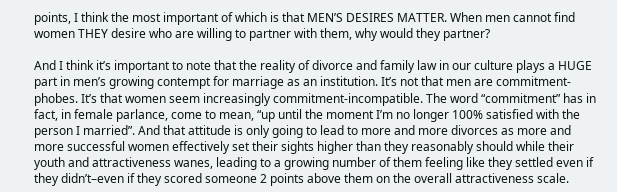points, I think the most important of which is that MEN’S DESIRES MATTER. When men cannot find women THEY desire who are willing to partner with them, why would they partner?

And I think it’s important to note that the reality of divorce and family law in our culture plays a HUGE part in men’s growing contempt for marriage as an institution. It’s not that men are commitment-phobes. It’s that women seem increasingly commitment-incompatible. The word “commitment” has in fact, in female parlance, come to mean, “up until the moment I’m no longer 100% satisfied with the person I married”. And that attitude is only going to lead to more and more divorces as more and more successful women effectively set their sights higher than they reasonably should while their youth and attractiveness wanes, leading to a growing number of them feeling like they settled even if they didn’t–even if they scored someone 2 points above them on the overall attractiveness scale.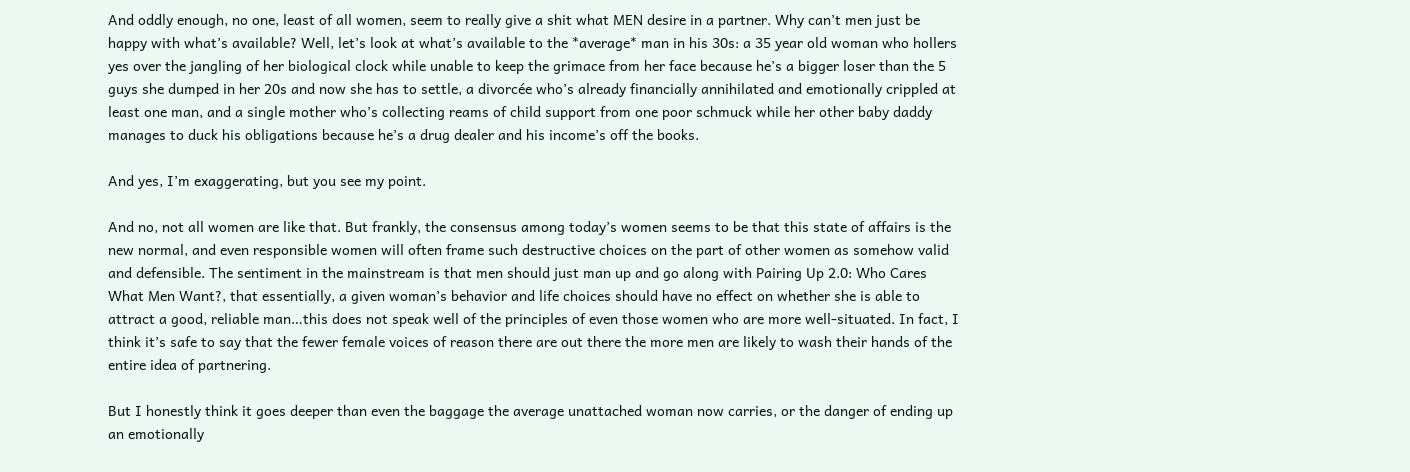And oddly enough, no one, least of all women, seem to really give a shit what MEN desire in a partner. Why can’t men just be happy with what’s available? Well, let’s look at what’s available to the *average* man in his 30s: a 35 year old woman who hollers yes over the jangling of her biological clock while unable to keep the grimace from her face because he’s a bigger loser than the 5 guys she dumped in her 20s and now she has to settle, a divorcée who’s already financially annihilated and emotionally crippled at least one man, and a single mother who’s collecting reams of child support from one poor schmuck while her other baby daddy manages to duck his obligations because he’s a drug dealer and his income’s off the books.

And yes, I’m exaggerating, but you see my point.

And no, not all women are like that. But frankly, the consensus among today’s women seems to be that this state of affairs is the new normal, and even responsible women will often frame such destructive choices on the part of other women as somehow valid and defensible. The sentiment in the mainstream is that men should just man up and go along with Pairing Up 2.0: Who Cares What Men Want?, that essentially, a given woman’s behavior and life choices should have no effect on whether she is able to attract a good, reliable man…this does not speak well of the principles of even those women who are more well-situated. In fact, I think it’s safe to say that the fewer female voices of reason there are out there the more men are likely to wash their hands of the entire idea of partnering.

But I honestly think it goes deeper than even the baggage the average unattached woman now carries, or the danger of ending up an emotionally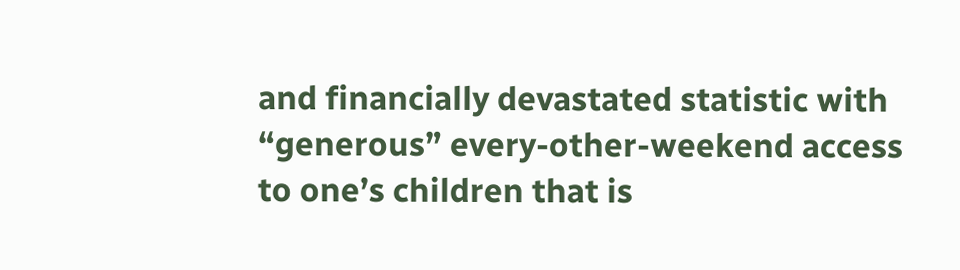and financially devastated statistic with “generous” every-other-weekend access to one’s children that is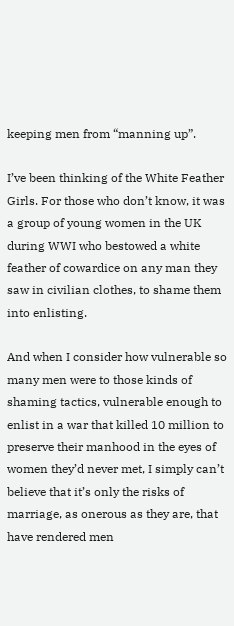keeping men from “manning up”.

I’ve been thinking of the White Feather Girls. For those who don’t know, it was a group of young women in the UK during WWI who bestowed a white feather of cowardice on any man they saw in civilian clothes, to shame them into enlisting.

And when I consider how vulnerable so many men were to those kinds of shaming tactics, vulnerable enough to enlist in a war that killed 10 million to preserve their manhood in the eyes of women they’d never met, I simply can’t believe that it’s only the risks of marriage, as onerous as they are, that have rendered men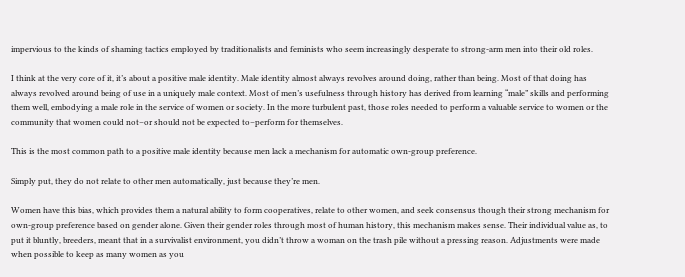impervious to the kinds of shaming tactics employed by traditionalists and feminists who seem increasingly desperate to strong-arm men into their old roles.

I think at the very core of it, it’s about a positive male identity. Male identity almost always revolves around doing, rather than being. Most of that doing has always revolved around being of use in a uniquely male context. Most of men’s usefulness through history has derived from learning “male” skills and performing them well, embodying a male role in the service of women or society. In the more turbulent past, those roles needed to perform a valuable service to women or the community that women could not–or should not be expected to–perform for themselves.

This is the most common path to a positive male identity because men lack a mechanism for automatic own-group preference.

Simply put, they do not relate to other men automatically, just because they’re men.

Women have this bias, which provides them a natural ability to form cooperatives, relate to other women, and seek consensus though their strong mechanism for own-group preference based on gender alone. Given their gender roles through most of human history, this mechanism makes sense. Their individual value as, to put it bluntly, breeders, meant that in a survivalist environment, you didn’t throw a woman on the trash pile without a pressing reason. Adjustments were made when possible to keep as many women as you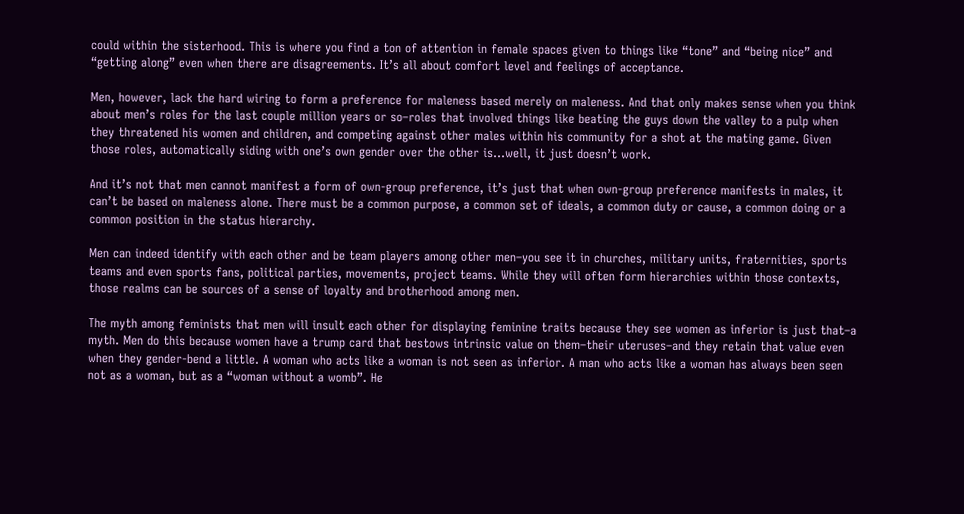could within the sisterhood. This is where you find a ton of attention in female spaces given to things like “tone” and “being nice” and “getting along” even when there are disagreements. It’s all about comfort level and feelings of acceptance.

Men, however, lack the hard wiring to form a preference for maleness based merely on maleness. And that only makes sense when you think about men’s roles for the last couple million years or so–roles that involved things like beating the guys down the valley to a pulp when they threatened his women and children, and competing against other males within his community for a shot at the mating game. Given those roles, automatically siding with one’s own gender over the other is…well, it just doesn’t work.

And it’s not that men cannot manifest a form of own-group preference, it’s just that when own-group preference manifests in males, it can’t be based on maleness alone. There must be a common purpose, a common set of ideals, a common duty or cause, a common doing or a common position in the status hierarchy.

Men can indeed identify with each other and be team players among other men–you see it in churches, military units, fraternities, sports teams and even sports fans, political parties, movements, project teams. While they will often form hierarchies within those contexts, those realms can be sources of a sense of loyalty and brotherhood among men.

The myth among feminists that men will insult each other for displaying feminine traits because they see women as inferior is just that–a myth. Men do this because women have a trump card that bestows intrinsic value on them–their uteruses–and they retain that value even when they gender-bend a little. A woman who acts like a woman is not seen as inferior. A man who acts like a woman has always been seen not as a woman, but as a “woman without a womb”. He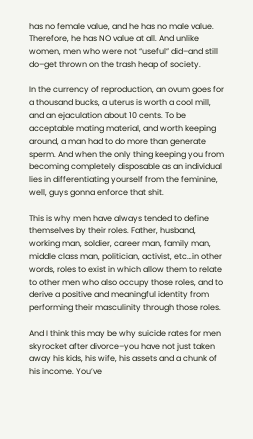has no female value, and he has no male value. Therefore, he has NO value at all. And unlike women, men who were not “useful” did–and still do–get thrown on the trash heap of society.

In the currency of reproduction, an ovum goes for a thousand bucks, a uterus is worth a cool mill, and an ejaculation about 10 cents. To be acceptable mating material, and worth keeping around, a man had to do more than generate sperm. And when the only thing keeping you from becoming completely disposable as an individual lies in differentiating yourself from the feminine, well, guys gonna enforce that shit.

This is why men have always tended to define themselves by their roles. Father, husband, working man, soldier, career man, family man, middle class man, politician, activist, etc…in other words, roles to exist in which allow them to relate to other men who also occupy those roles, and to derive a positive and meaningful identity from performing their masculinity through those roles.

And I think this may be why suicide rates for men skyrocket after divorce–you have not just taken away his kids, his wife, his assets and a chunk of his income. You’ve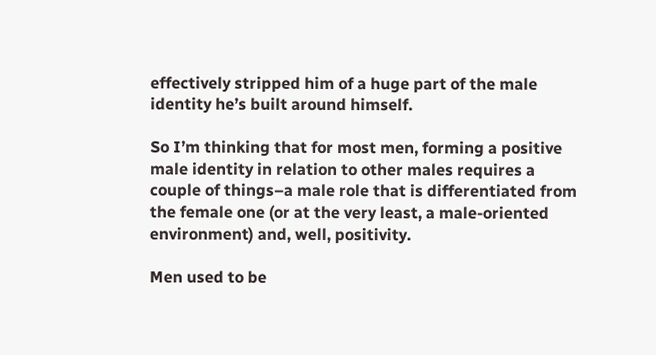effectively stripped him of a huge part of the male identity he’s built around himself.

So I’m thinking that for most men, forming a positive male identity in relation to other males requires a couple of things–a male role that is differentiated from the female one (or at the very least, a male-oriented environment) and, well, positivity.

Men used to be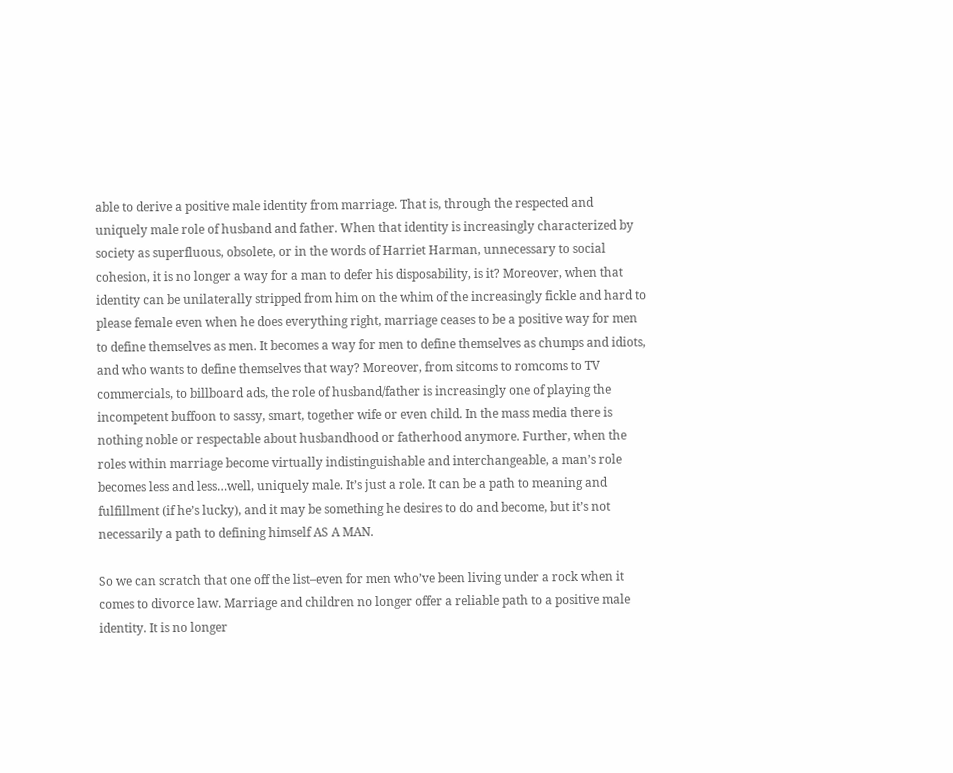able to derive a positive male identity from marriage. That is, through the respected and uniquely male role of husband and father. When that identity is increasingly characterized by society as superfluous, obsolete, or in the words of Harriet Harman, unnecessary to social cohesion, it is no longer a way for a man to defer his disposability, is it? Moreover, when that identity can be unilaterally stripped from him on the whim of the increasingly fickle and hard to please female even when he does everything right, marriage ceases to be a positive way for men to define themselves as men. It becomes a way for men to define themselves as chumps and idiots, and who wants to define themselves that way? Moreover, from sitcoms to romcoms to TV commercials, to billboard ads, the role of husband/father is increasingly one of playing the incompetent buffoon to sassy, smart, together wife or even child. In the mass media there is nothing noble or respectable about husbandhood or fatherhood anymore. Further, when the roles within marriage become virtually indistinguishable and interchangeable, a man’s role becomes less and less…well, uniquely male. It’s just a role. It can be a path to meaning and fulfillment (if he’s lucky), and it may be something he desires to do and become, but it’s not necessarily a path to defining himself AS A MAN.

So we can scratch that one off the list–even for men who’ve been living under a rock when it comes to divorce law. Marriage and children no longer offer a reliable path to a positive male identity. It is no longer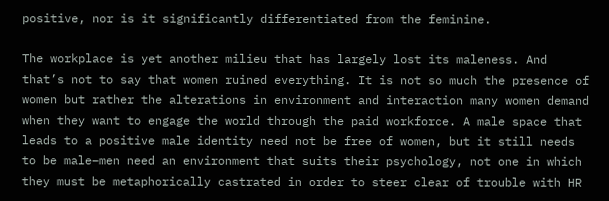positive, nor is it significantly differentiated from the feminine.

The workplace is yet another milieu that has largely lost its maleness. And that’s not to say that women ruined everything. It is not so much the presence of women but rather the alterations in environment and interaction many women demand when they want to engage the world through the paid workforce. A male space that leads to a positive male identity need not be free of women, but it still needs to be male–men need an environment that suits their psychology, not one in which they must be metaphorically castrated in order to steer clear of trouble with HR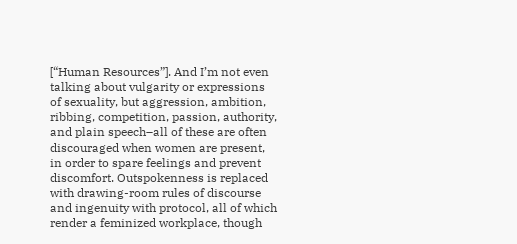[“Human Resources”]. And I’m not even talking about vulgarity or expressions of sexuality, but aggression, ambition, ribbing, competition, passion, authority, and plain speech–all of these are often discouraged when women are present, in order to spare feelings and prevent discomfort. Outspokenness is replaced with drawing-room rules of discourse and ingenuity with protocol, all of which render a feminized workplace, though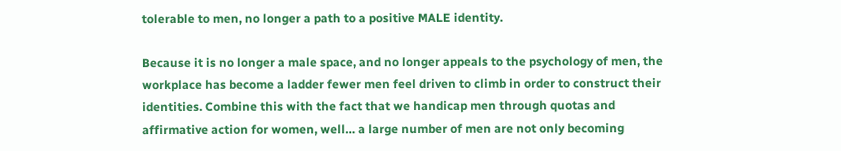tolerable to men, no longer a path to a positive MALE identity.

Because it is no longer a male space, and no longer appeals to the psychology of men, the workplace has become a ladder fewer men feel driven to climb in order to construct their identities. Combine this with the fact that we handicap men through quotas and affirmative action for women, well… a large number of men are not only becoming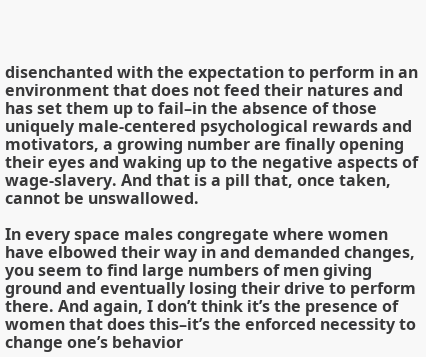disenchanted with the expectation to perform in an environment that does not feed their natures and has set them up to fail–in the absence of those uniquely male-centered psychological rewards and motivators, a growing number are finally opening their eyes and waking up to the negative aspects of wage-slavery. And that is a pill that, once taken, cannot be unswallowed.

In every space males congregate where women have elbowed their way in and demanded changes, you seem to find large numbers of men giving ground and eventually losing their drive to perform there. And again, I don’t think it’s the presence of women that does this–it’s the enforced necessity to change one’s behavior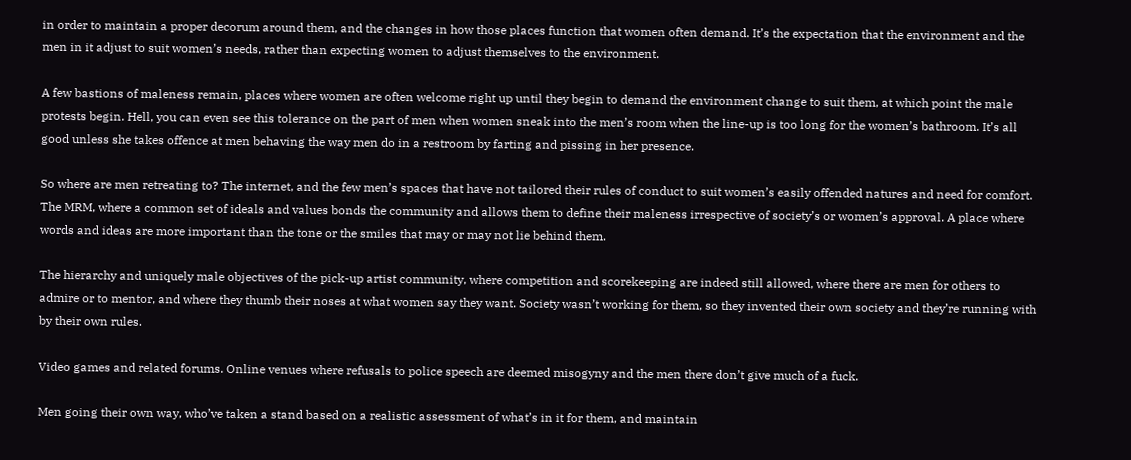in order to maintain a proper decorum around them, and the changes in how those places function that women often demand. It’s the expectation that the environment and the men in it adjust to suit women’s needs, rather than expecting women to adjust themselves to the environment.

A few bastions of maleness remain, places where women are often welcome right up until they begin to demand the environment change to suit them, at which point the male protests begin. Hell, you can even see this tolerance on the part of men when women sneak into the men’s room when the line-up is too long for the women’s bathroom. It’s all good unless she takes offence at men behaving the way men do in a restroom by farting and pissing in her presence.

So where are men retreating to? The internet, and the few men’s spaces that have not tailored their rules of conduct to suit women’s easily offended natures and need for comfort. The MRM, where a common set of ideals and values bonds the community and allows them to define their maleness irrespective of society’s or women’s approval. A place where words and ideas are more important than the tone or the smiles that may or may not lie behind them.

The hierarchy and uniquely male objectives of the pick-up artist community, where competition and scorekeeping are indeed still allowed, where there are men for others to admire or to mentor, and where they thumb their noses at what women say they want. Society wasn’t working for them, so they invented their own society and they’re running with by their own rules.

Video games and related forums. Online venues where refusals to police speech are deemed misogyny and the men there don’t give much of a fuck.

Men going their own way, who’ve taken a stand based on a realistic assessment of what’s in it for them, and maintain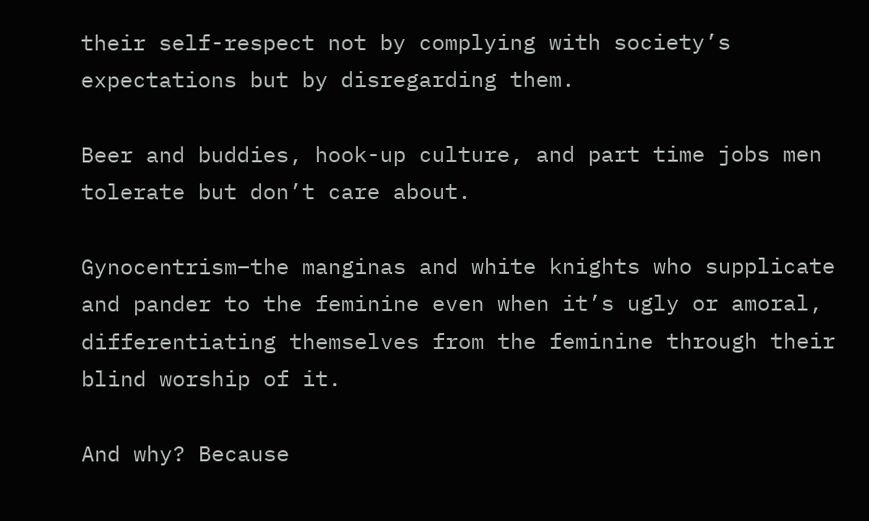their self-respect not by complying with society’s expectations but by disregarding them.

Beer and buddies, hook-up culture, and part time jobs men tolerate but don’t care about.

Gynocentrism–the manginas and white knights who supplicate and pander to the feminine even when it’s ugly or amoral, differentiating themselves from the feminine through their blind worship of it.

And why? Because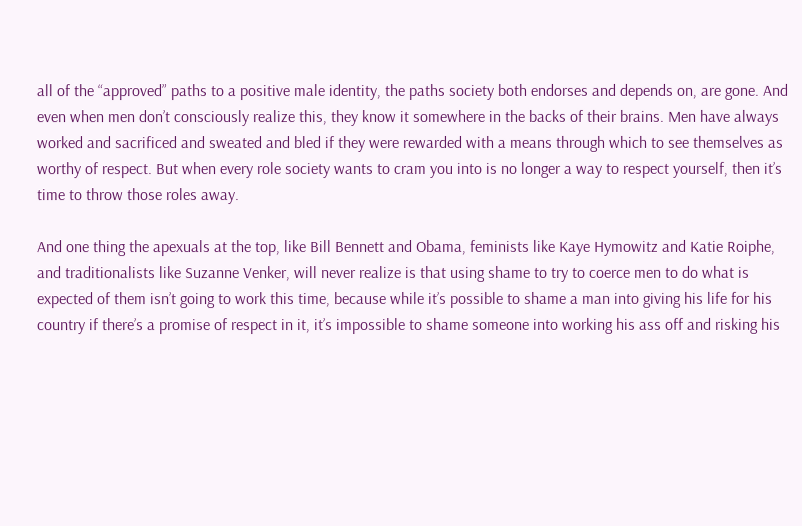all of the “approved” paths to a positive male identity, the paths society both endorses and depends on, are gone. And even when men don’t consciously realize this, they know it somewhere in the backs of their brains. Men have always worked and sacrificed and sweated and bled if they were rewarded with a means through which to see themselves as worthy of respect. But when every role society wants to cram you into is no longer a way to respect yourself, then it’s time to throw those roles away.

And one thing the apexuals at the top, like Bill Bennett and Obama, feminists like Kaye Hymowitz and Katie Roiphe, and traditionalists like Suzanne Venker, will never realize is that using shame to try to coerce men to do what is expected of them isn’t going to work this time, because while it’s possible to shame a man into giving his life for his country if there’s a promise of respect in it, it’s impossible to shame someone into working his ass off and risking his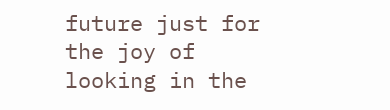future just for the joy of looking in the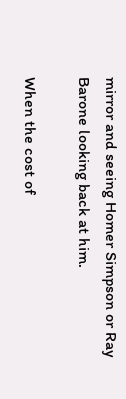mirror and seeing Homer Simpson or Ray Barone looking back at him.

When the cost of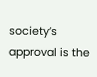society’s approval is the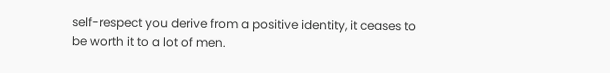self-respect you derive from a positive identity, it ceases to be worth it to a lot of men.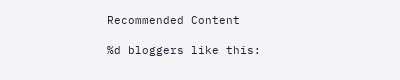Recommended Content

%d bloggers like this: